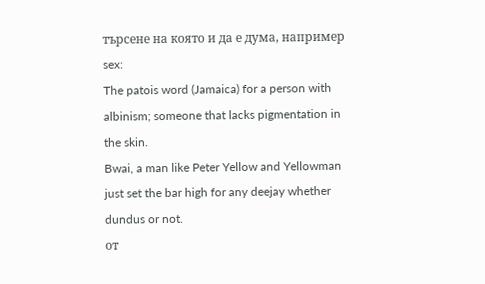търсене на която и да е дума, например sex:
The patois word (Jamaica) for a person with albinism; someone that lacks pigmentation in the skin.
Bwai, a man like Peter Yellow and Yellowman just set the bar high for any deejay whether dundus or not.
от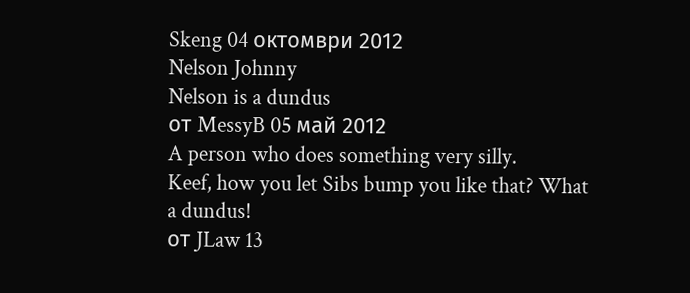Skeng 04 октомври 2012
Nelson Johnny
Nelson is a dundus
от MessyB 05 май 2012
A person who does something very silly.
Keef, how you let Sibs bump you like that? What a dundus!
от JLaw 13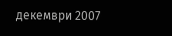декември 2007